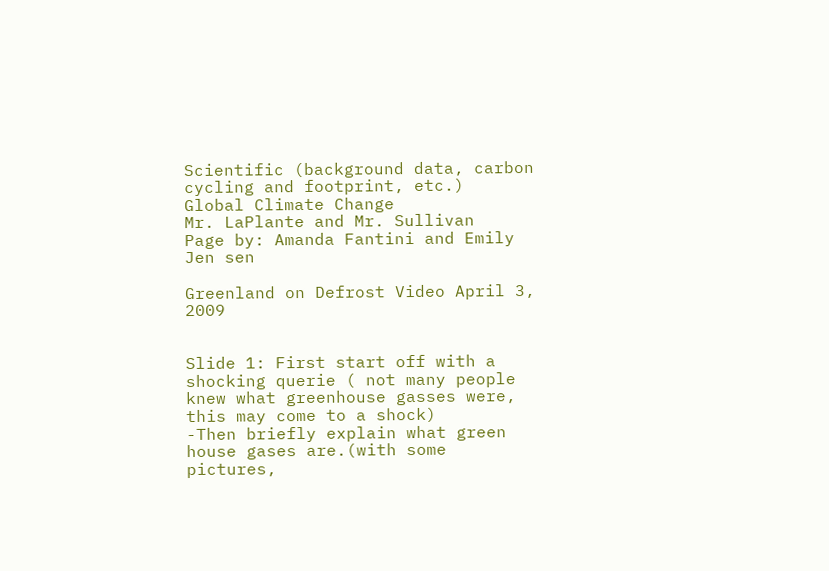Scientific (background data, carbon cycling and footprint, etc.)
Global Climate Change
Mr. LaPlante and Mr. Sullivan
Page by: Amanda Fantini and Emily Jen sen

Greenland on Defrost Video April 3, 2009


Slide 1: First start off with a shocking querie ( not many people knew what greenhouse gasses were, this may come to a shock)
-Then briefly explain what green house gases are.(with some pictures,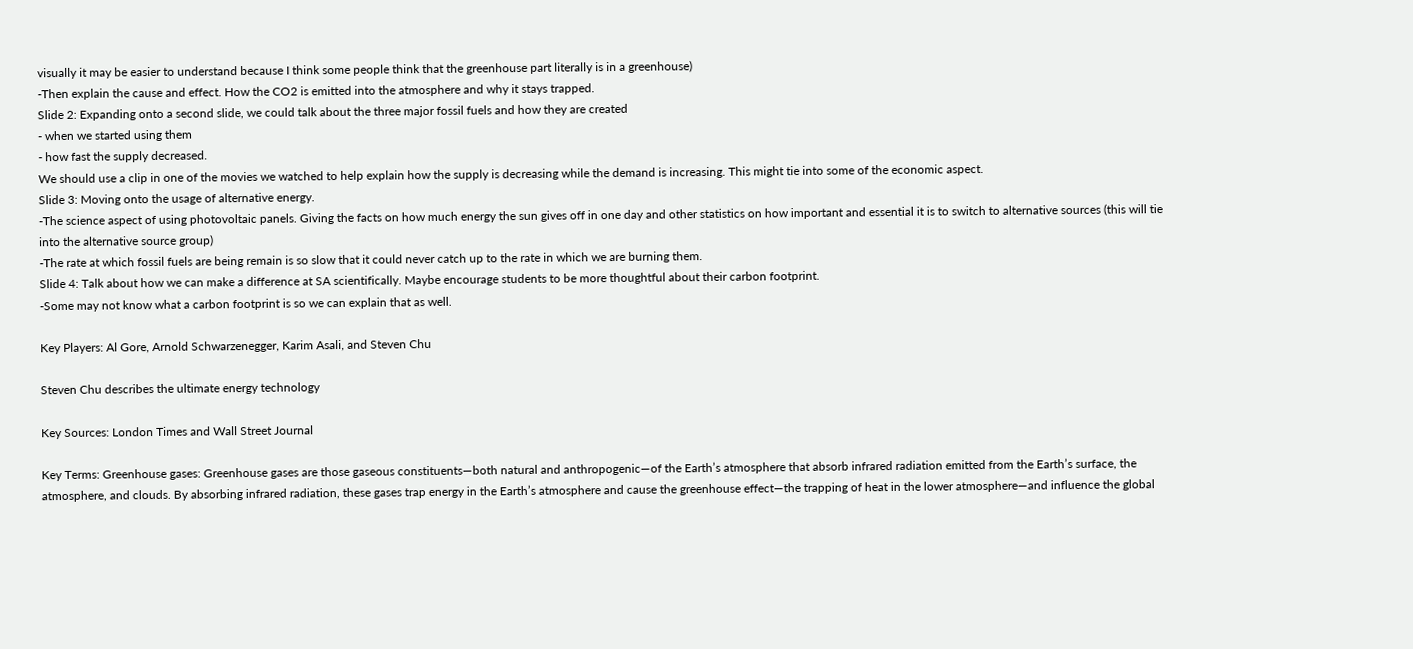visually it may be easier to understand because I think some people think that the greenhouse part literally is in a greenhouse)
-Then explain the cause and effect. How the CO2 is emitted into the atmosphere and why it stays trapped.
Slide 2: Expanding onto a second slide, we could talk about the three major fossil fuels and how they are created
- when we started using them
- how fast the supply decreased.
We should use a clip in one of the movies we watched to help explain how the supply is decreasing while the demand is increasing. This might tie into some of the economic aspect.
Slide 3: Moving onto the usage of alternative energy.
-The science aspect of using photovoltaic panels. Giving the facts on how much energy the sun gives off in one day and other statistics on how important and essential it is to switch to alternative sources (this will tie into the alternative source group)
-The rate at which fossil fuels are being remain is so slow that it could never catch up to the rate in which we are burning them.
Slide 4: Talk about how we can make a difference at SA scientifically. Maybe encourage students to be more thoughtful about their carbon footprint.
-Some may not know what a carbon footprint is so we can explain that as well.

Key Players: Al Gore, Arnold Schwarzenegger, Karim Asali, and Steven Chu

Steven Chu describes the ultimate energy technology

Key Sources: London Times and Wall Street Journal

Key Terms: Greenhouse gases: Greenhouse gases are those gaseous constituents—both natural and anthropogenic—of the Earth’s atmosphere that absorb infrared radiation emitted from the Earth’s surface, the atmosphere, and clouds. By absorbing infrared radiation, these gases trap energy in the Earth’s atmosphere and cause the greenhouse effect—the trapping of heat in the lower atmosphere—and influence the global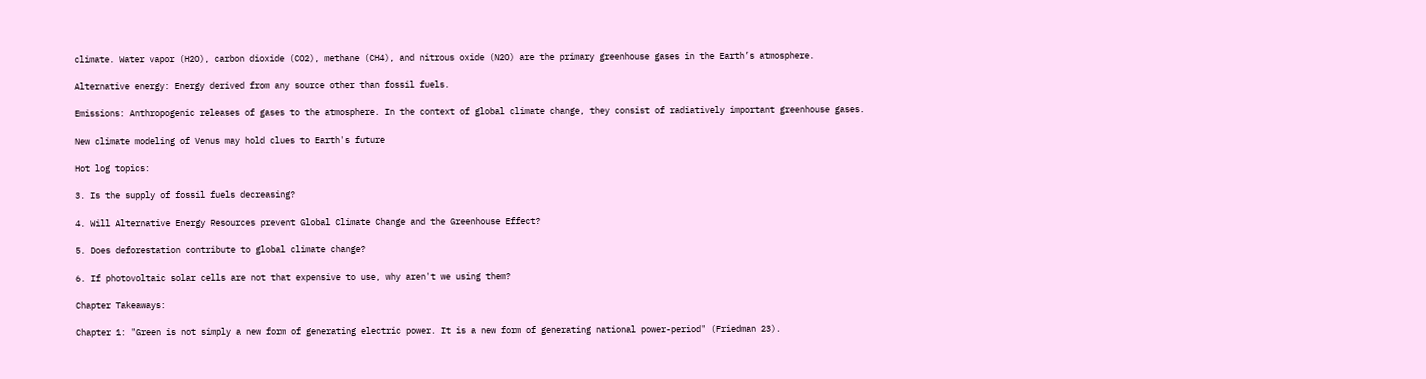climate. Water vapor (H2O), carbon dioxide (CO2), methane (CH4), and nitrous oxide (N2O) are the primary greenhouse gases in the Earth’s atmosphere.

Alternative energy: Energy derived from any source other than fossil fuels.

Emissions: Anthropogenic releases of gases to the atmosphere. In the context of global climate change, they consist of radiatively important greenhouse gases.

New climate modeling of Venus may hold clues to Earth's future

Hot log topics:

3. Is the supply of fossil fuels decreasing?

4. Will Alternative Energy Resources prevent Global Climate Change and the Greenhouse Effect?

5. Does deforestation contribute to global climate change?

6. If photovoltaic solar cells are not that expensive to use, why aren't we using them?

Chapter Takeaways:

Chapter 1: "Green is not simply a new form of generating electric power. It is a new form of generating national power-period" (Friedman 23).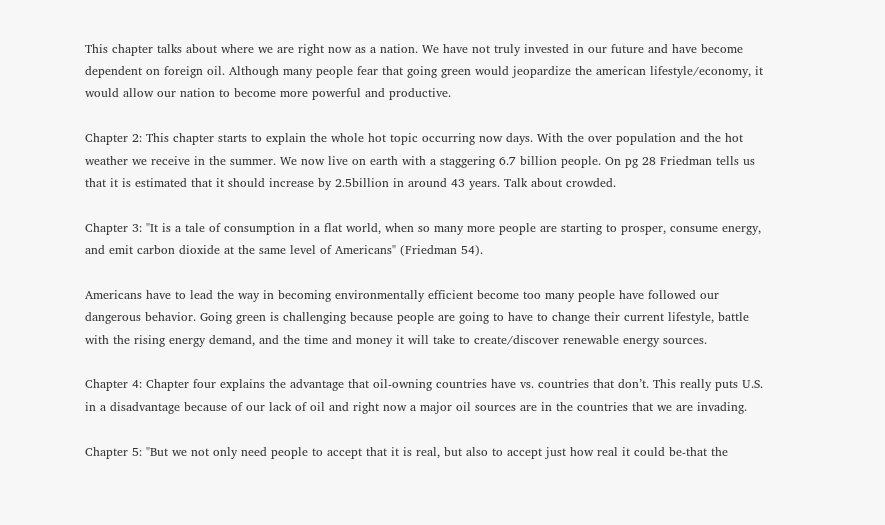This chapter talks about where we are right now as a nation. We have not truly invested in our future and have become dependent on foreign oil. Although many people fear that going green would jeopardize the american lifestyle/economy, it would allow our nation to become more powerful and productive.

Chapter 2: This chapter starts to explain the whole hot topic occurring now days. With the over population and the hot weather we receive in the summer. We now live on earth with a staggering 6.7 billion people. On pg 28 Friedman tells us that it is estimated that it should increase by 2.5billion in around 43 years. Talk about crowded.

Chapter 3: "It is a tale of consumption in a flat world, when so many more people are starting to prosper, consume energy, and emit carbon dioxide at the same level of Americans" (Friedman 54).

Americans have to lead the way in becoming environmentally efficient become too many people have followed our dangerous behavior. Going green is challenging because people are going to have to change their current lifestyle, battle with the rising energy demand, and the time and money it will take to create/discover renewable energy sources.

Chapter 4: Chapter four explains the advantage that oil-owning countries have vs. countries that don’t. This really puts U.S. in a disadvantage because of our lack of oil and right now a major oil sources are in the countries that we are invading.

Chapter 5: "But we not only need people to accept that it is real, but also to accept just how real it could be-that the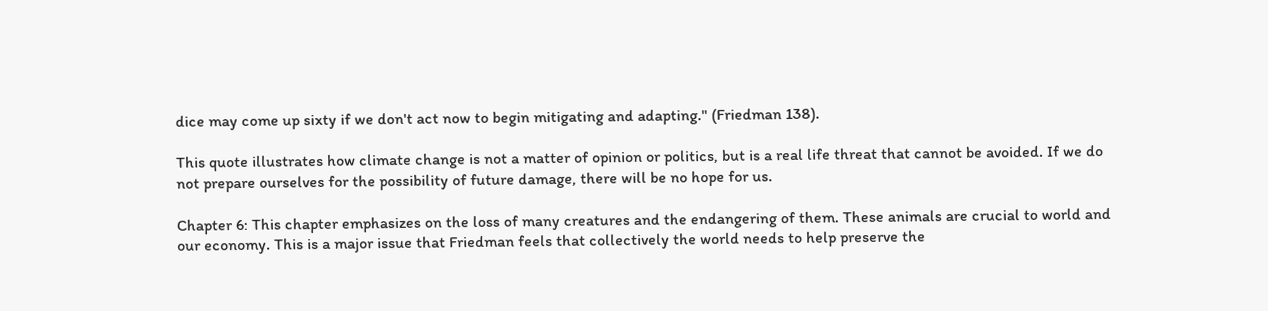dice may come up sixty if we don't act now to begin mitigating and adapting." (Friedman 138).

This quote illustrates how climate change is not a matter of opinion or politics, but is a real life threat that cannot be avoided. If we do not prepare ourselves for the possibility of future damage, there will be no hope for us.

Chapter 6: This chapter emphasizes on the loss of many creatures and the endangering of them. These animals are crucial to world and our economy. This is a major issue that Friedman feels that collectively the world needs to help preserve the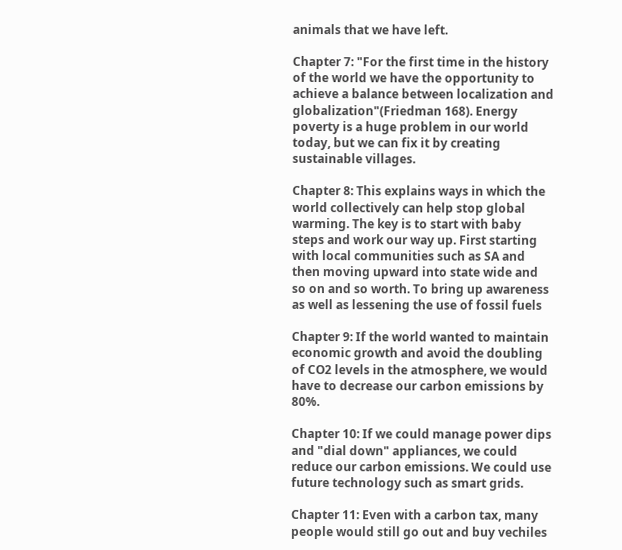animals that we have left.

Chapter 7: "For the first time in the history of the world we have the opportunity to achieve a balance between localization and globalization"(Friedman 168). Energy poverty is a huge problem in our world today, but we can fix it by creating sustainable villages.

Chapter 8: This explains ways in which the world collectively can help stop global warming. The key is to start with baby steps and work our way up. First starting with local communities such as SA and then moving upward into state wide and so on and so worth. To bring up awareness as well as lessening the use of fossil fuels

Chapter 9: If the world wanted to maintain economic growth and avoid the doubling of CO2 levels in the atmosphere, we would have to decrease our carbon emissions by 80%.

Chapter 10: If we could manage power dips and "dial down" appliances, we could reduce our carbon emissions. We could use future technology such as smart grids.

Chapter 11: Even with a carbon tax, many people would still go out and buy vechiles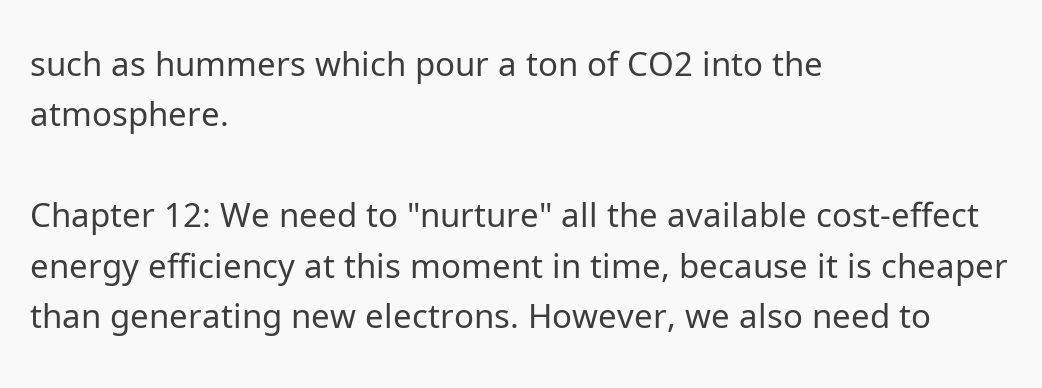such as hummers which pour a ton of CO2 into the atmosphere.

Chapter 12: We need to "nurture" all the available cost-effect energy efficiency at this moment in time, because it is cheaper than generating new electrons. However, we also need to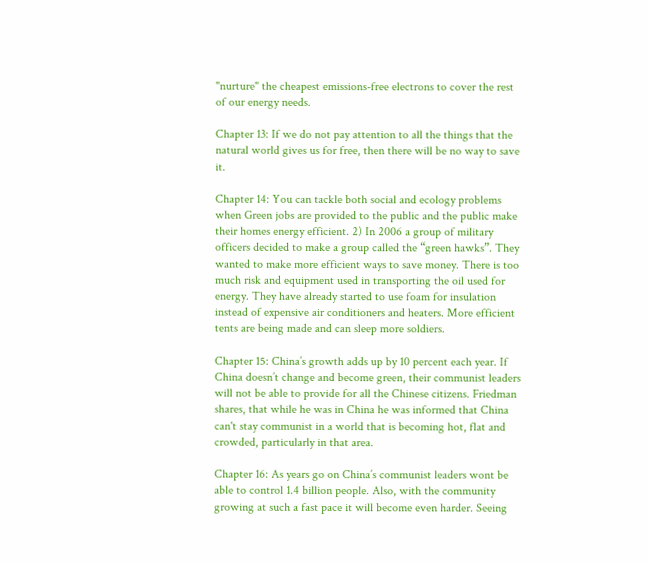"nurture" the cheapest emissions-free electrons to cover the rest of our energy needs.

Chapter 13: If we do not pay attention to all the things that the natural world gives us for free, then there will be no way to save it.

Chapter 14: You can tackle both social and ecology problems when Green jobs are provided to the public and the public make their homes energy efficient. 2) In 2006 a group of military officers decided to make a group called the “green hawks”. They wanted to make more efficient ways to save money. There is too much risk and equipment used in transporting the oil used for energy. They have already started to use foam for insulation instead of expensive air conditioners and heaters. More efficient tents are being made and can sleep more soldiers.

Chapter 15: China’s growth adds up by 10 percent each year. If China doesn’t change and become green, their communist leaders will not be able to provide for all the Chinese citizens. Friedman shares, that while he was in China he was informed that China can't stay communist in a world that is becoming hot, flat and crowded, particularly in that area.

Chapter 16: As years go on China’s communist leaders wont be able to control 1.4 billion people. Also, with the community growing at such a fast pace it will become even harder. Seeing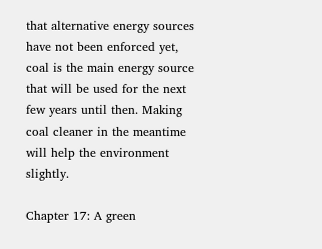that alternative energy sources have not been enforced yet, coal is the main energy source that will be used for the next few years until then. Making coal cleaner in the meantime will help the environment slightly.

Chapter 17: A green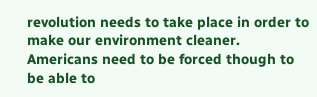revolution needs to take place in order to make our environment cleaner. Americans need to be forced though to be able to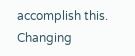accomplish this. Changing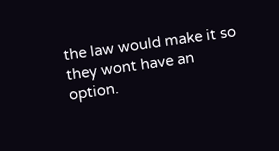the law would make it so they wont have an option.